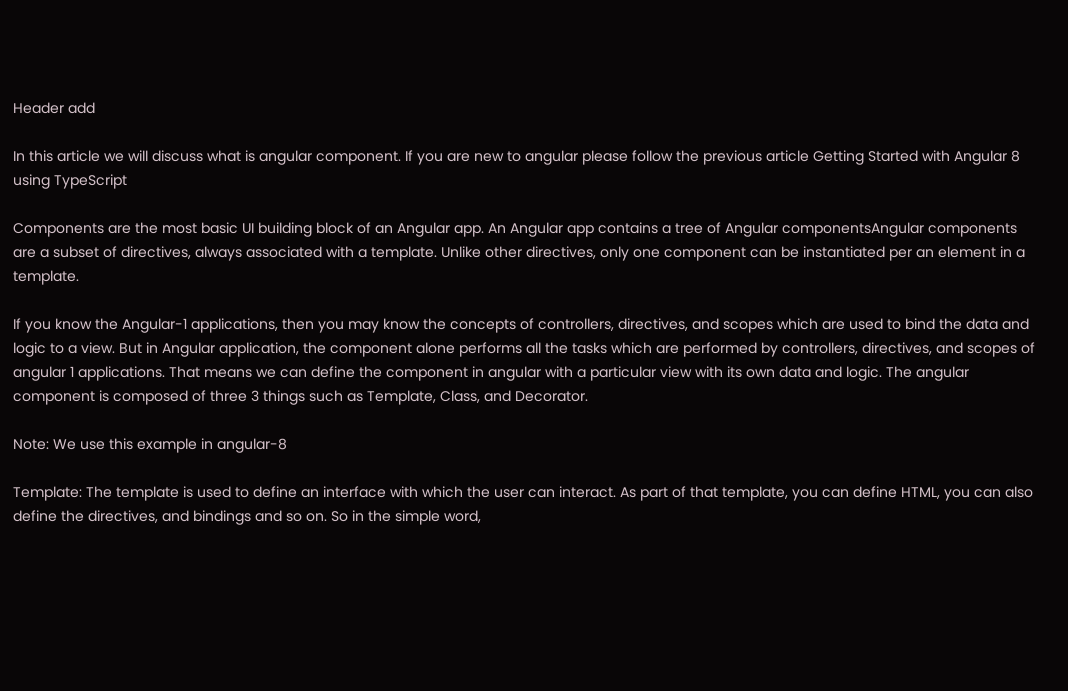Header add

In this article we will discuss what is angular component. If you are new to angular please follow the previous article Getting Started with Angular 8 using TypeScript

Components are the most basic UI building block of an Angular app. An Angular app contains a tree of Angular componentsAngular components are a subset of directives, always associated with a template. Unlike other directives, only one component can be instantiated per an element in a template.

If you know the Angular-1 applications, then you may know the concepts of controllers, directives, and scopes which are used to bind the data and logic to a view. But in Angular application, the component alone performs all the tasks which are performed by controllers, directives, and scopes of angular 1 applications. That means we can define the component in angular with a particular view with its own data and logic. The angular component is composed of three 3 things such as Template, Class, and Decorator.

Note: We use this example in angular-8

Template: The template is used to define an interface with which the user can interact. As part of that template, you can define HTML, you can also define the directives, and bindings and so on. So in the simple word,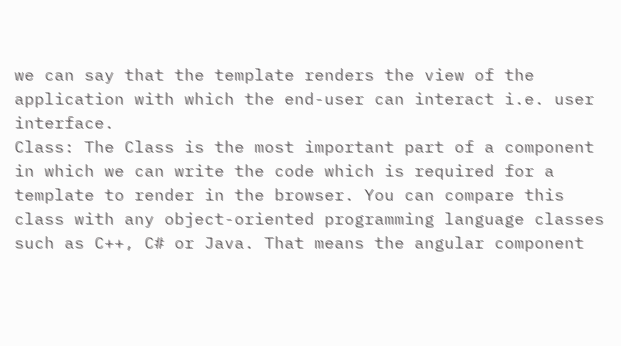we can say that the template renders the view of the application with which the end-user can interact i.e. user interface.
Class: The Class is the most important part of a component in which we can write the code which is required for a template to render in the browser. You can compare this class with any object-oriented programming language classes such as C++, C# or Java. That means the angular component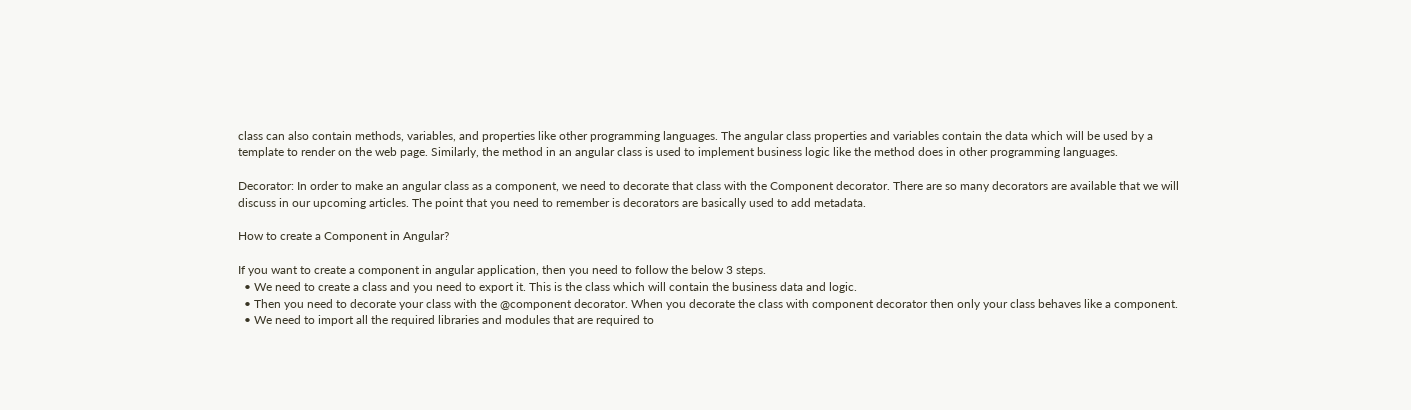class can also contain methods, variables, and properties like other programming languages. The angular class properties and variables contain the data which will be used by a template to render on the web page. Similarly, the method in an angular class is used to implement business logic like the method does in other programming languages.

Decorator: In order to make an angular class as a component, we need to decorate that class with the Component decorator. There are so many decorators are available that we will discuss in our upcoming articles. The point that you need to remember is decorators are basically used to add metadata.

How to create a Component in Angular?

If you want to create a component in angular application, then you need to follow the below 3 steps.
  • We need to create a class and you need to export it. This is the class which will contain the business data and logic.
  • Then you need to decorate your class with the @component decorator. When you decorate the class with component decorator then only your class behaves like a component.
  • We need to import all the required libraries and modules that are required to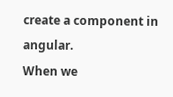create a component in angular.
When we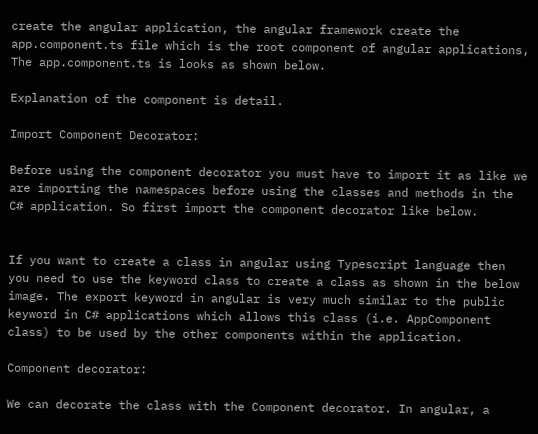create the angular application, the angular framework create the app.component.ts file which is the root component of angular applications, The app.component.ts is looks as shown below.

Explanation of the component is detail.

Import Component Decorator:

Before using the component decorator you must have to import it as like we are importing the namespaces before using the classes and methods in the C# application. So first import the component decorator like below.


If you want to create a class in angular using Typescript language then you need to use the keyword class to create a class as shown in the below image. The export keyword in angular is very much similar to the public keyword in C# applications which allows this class (i.e. AppComponent class) to be used by the other components within the application.

Component decorator:

We can decorate the class with the Component decorator. In angular, a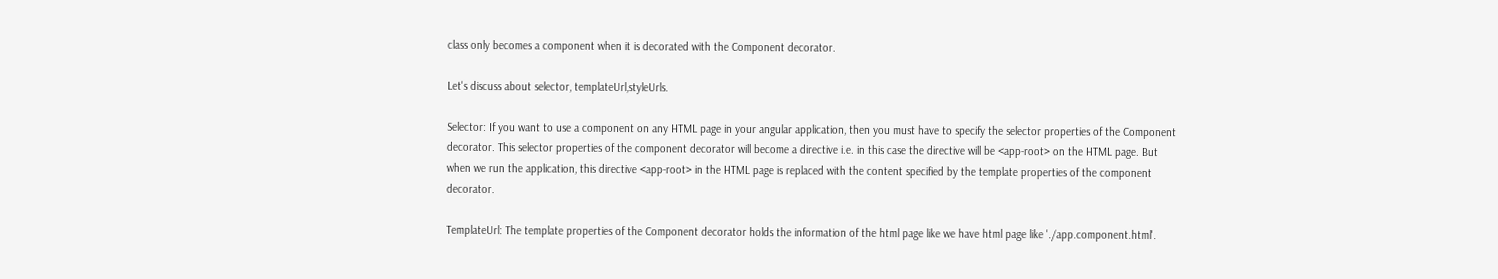class only becomes a component when it is decorated with the Component decorator.

Let's discuss about selector, templateUrl,styleUrls.

Selector: If you want to use a component on any HTML page in your angular application, then you must have to specify the selector properties of the Component decorator. This selector properties of the component decorator will become a directive i.e. in this case the directive will be <app-root> on the HTML page. But when we run the application, this directive <app-root> in the HTML page is replaced with the content specified by the template properties of the component decorator.

TemplateUrl: The template properties of the Component decorator holds the information of the html page like we have html page like './app.component.html'.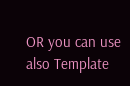OR you can use also Template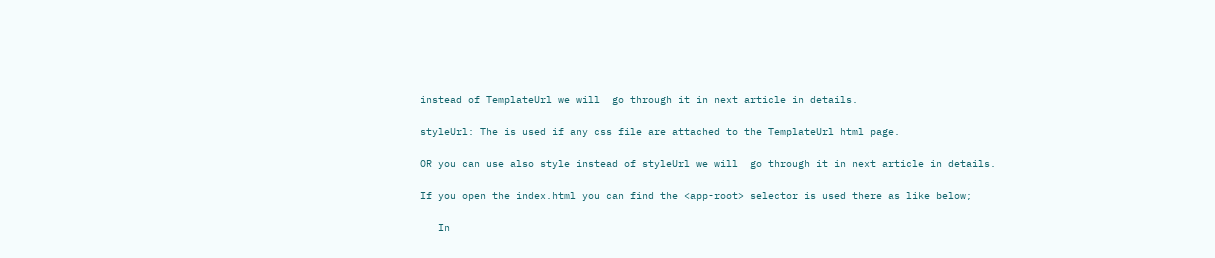instead of TemplateUrl we will  go through it in next article in details.

styleUrl: The is used if any css file are attached to the TemplateUrl html page.

OR you can use also style instead of styleUrl we will  go through it in next article in details.

If you open the index.html you can find the <app-root> selector is used there as like below;

   In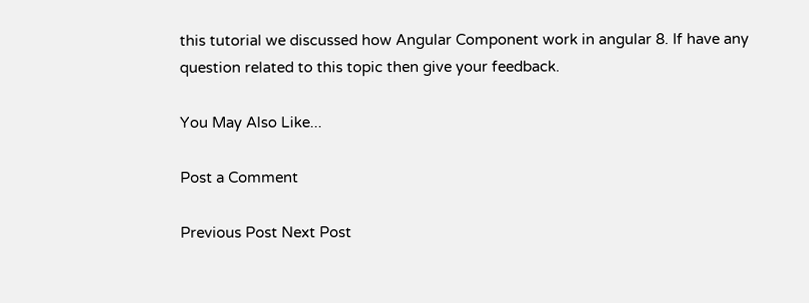this tutorial we discussed how Angular Component work in angular 8. If have any question related to this topic then give your feedback.

You May Also Like...

Post a Comment

Previous Post Next Post